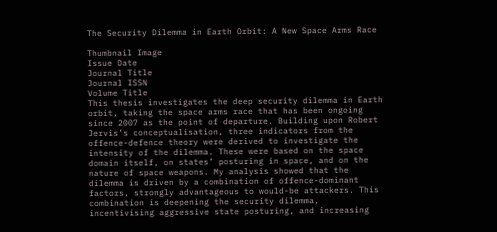The Security Dilemma in Earth Orbit: A New Space Arms Race

Thumbnail Image
Issue Date
Journal Title
Journal ISSN
Volume Title
This thesis investigates the deep security dilemma in Earth orbit, taking the space arms race that has been ongoing since 2007 as the point of departure. Building upon Robert Jervis’s conceptualisation, three indicators from the offence-defence theory were derived to investigate the intensity of the dilemma. These were based on the space domain itself, on states’ posturing in space, and on the nature of space weapons. My analysis showed that the dilemma is driven by a combination of offence-dominant factors, strongly advantageous to would-be attackers. This combination is deepening the security dilemma, incentivising aggressive state posturing, and increasing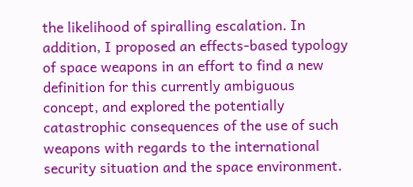the likelihood of spiralling escalation. In addition, I proposed an effects-based typology of space weapons in an effort to find a new definition for this currently ambiguous concept, and explored the potentially catastrophic consequences of the use of such weapons with regards to the international security situation and the space environment.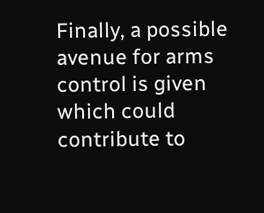Finally, a possible avenue for arms control is given which could contribute to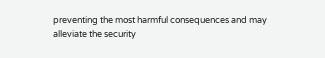preventing the most harmful consequences and may alleviate the security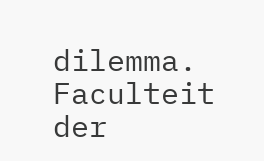dilemma.
Faculteit der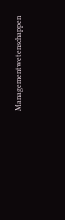Managementwetenschappen